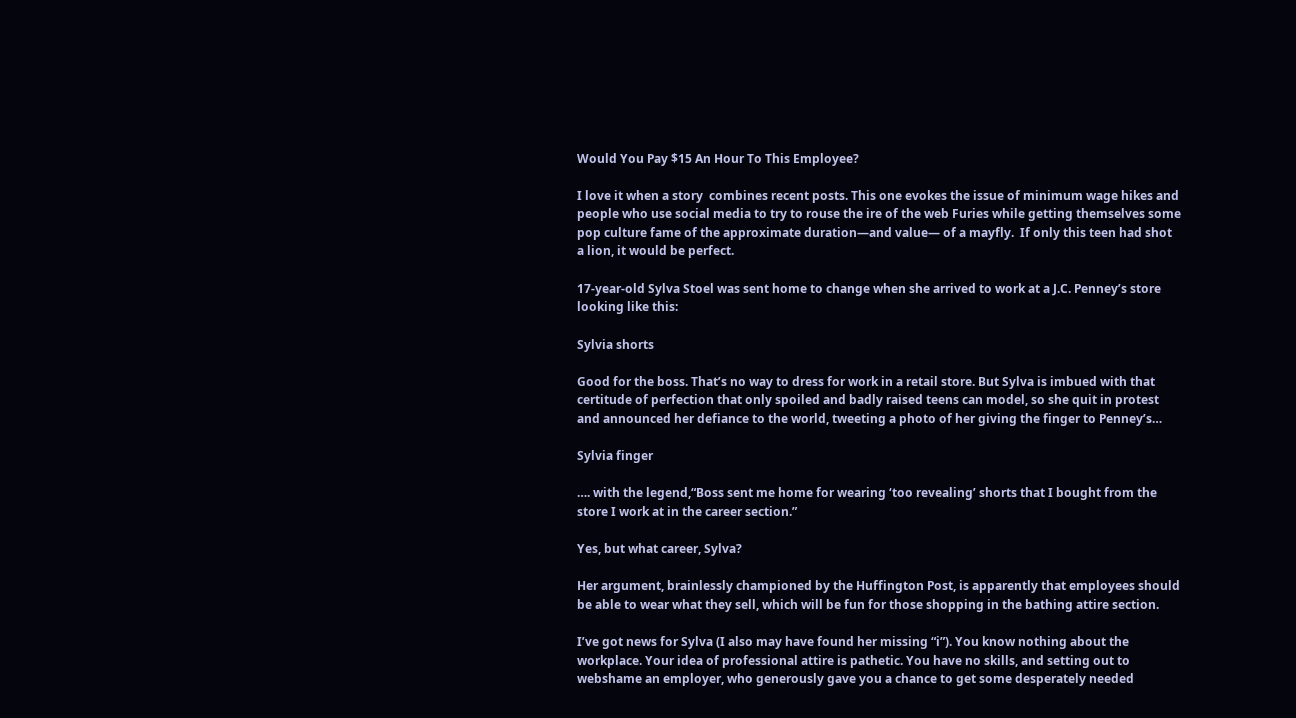Would You Pay $15 An Hour To This Employee?

I love it when a story  combines recent posts. This one evokes the issue of minimum wage hikes and people who use social media to try to rouse the ire of the web Furies while getting themselves some pop culture fame of the approximate duration—and value— of a mayfly.  If only this teen had shot a lion, it would be perfect.

17-year-old Sylva Stoel was sent home to change when she arrived to work at a J.C. Penney’s store looking like this:

Sylvia shorts

Good for the boss. That’s no way to dress for work in a retail store. But Sylva is imbued with that certitude of perfection that only spoiled and badly raised teens can model, so she quit in protest and announced her defiance to the world, tweeting a photo of her giving the finger to Penney’s…

Sylvia finger

…. with the legend,“Boss sent me home for wearing ‘too revealing’ shorts that I bought from the store I work at in the career section.”

Yes, but what career, Sylva?

Her argument, brainlessly championed by the Huffington Post, is apparently that employees should be able to wear what they sell, which will be fun for those shopping in the bathing attire section.

I’ve got news for Sylva (I also may have found her missing “i”). You know nothing about the workplace. Your idea of professional attire is pathetic. You have no skills, and setting out to webshame an employer, who generously gave you a chance to get some desperately needed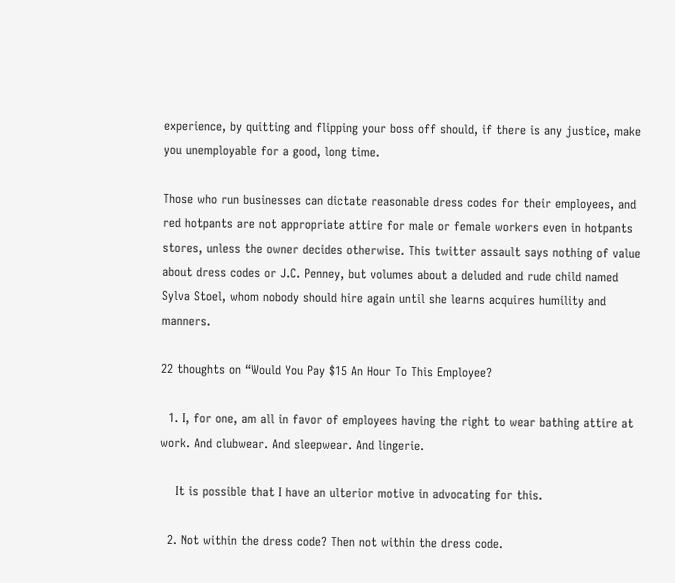experience, by quitting and flipping your boss off should, if there is any justice, make you unemployable for a good, long time.

Those who run businesses can dictate reasonable dress codes for their employees, and red hotpants are not appropriate attire for male or female workers even in hotpants stores, unless the owner decides otherwise. This twitter assault says nothing of value about dress codes or J.C. Penney, but volumes about a deluded and rude child named Sylva Stoel, whom nobody should hire again until she learns acquires humility and  manners.

22 thoughts on “Would You Pay $15 An Hour To This Employee?

  1. I, for one, am all in favor of employees having the right to wear bathing attire at work. And clubwear. And sleepwear. And lingerie.

    It is possible that I have an ulterior motive in advocating for this.

  2. Not within the dress code? Then not within the dress code.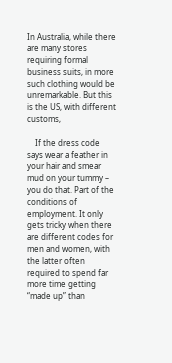In Australia, while there are many stores requiring formal business suits, in more such clothing would be unremarkable. But this is the US, with different customs,

    If the dress code says wear a feather in your hair and smear mud on your tummy – you do that. Part of the conditions of employment. It only gets tricky when there are different codes for men and women, with the latter often required to spend far more time getting “made up” than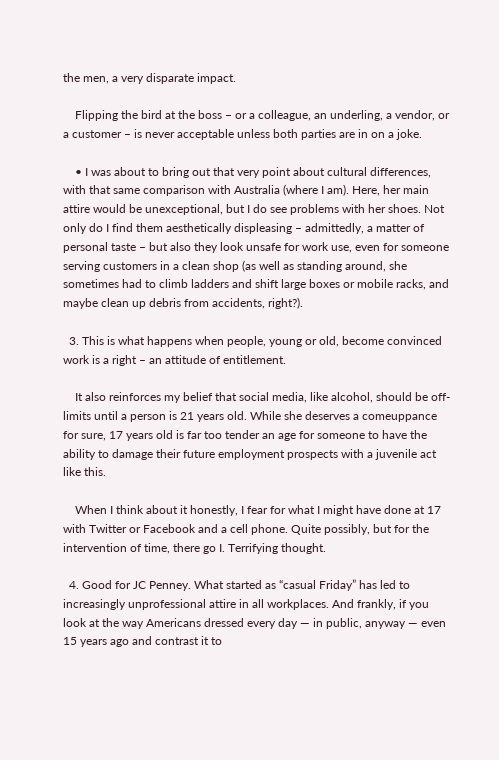the men, a very disparate impact.

    Flipping the bird at the boss – or a colleague, an underling, a vendor, or a customer – is never acceptable unless both parties are in on a joke.

    • I was about to bring out that very point about cultural differences, with that same comparison with Australia (where I am). Here, her main attire would be unexceptional, but I do see problems with her shoes. Not only do I find them aesthetically displeasing – admittedly, a matter of personal taste – but also they look unsafe for work use, even for someone serving customers in a clean shop (as well as standing around, she sometimes had to climb ladders and shift large boxes or mobile racks, and maybe clean up debris from accidents, right?).

  3. This is what happens when people, young or old, become convinced work is a right – an attitude of entitlement.

    It also reinforces my belief that social media, like alcohol, should be off-limits until a person is 21 years old. While she deserves a comeuppance for sure, 17 years old is far too tender an age for someone to have the ability to damage their future employment prospects with a juvenile act like this.

    When I think about it honestly, I fear for what I might have done at 17 with Twitter or Facebook and a cell phone. Quite possibly, but for the intervention of time, there go I. Terrifying thought.

  4. Good for JC Penney. What started as “casual Friday” has led to increasingly unprofessional attire in all workplaces. And frankly, if you look at the way Americans dressed every day — in public, anyway — even 15 years ago and contrast it to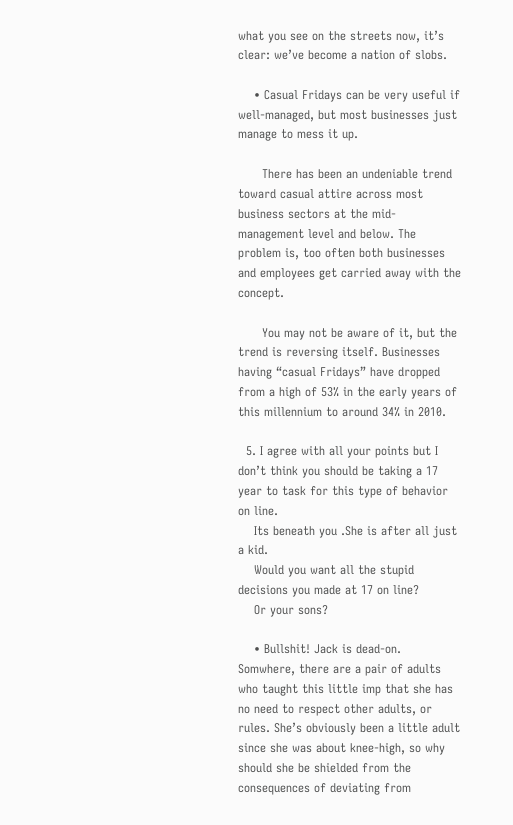what you see on the streets now, it’s clear: we’ve become a nation of slobs.

    • Casual Fridays can be very useful if well-managed, but most businesses just manage to mess it up.

      There has been an undeniable trend toward casual attire across most business sectors at the mid-management level and below. The problem is, too often both businesses and employees get carried away with the concept.

      You may not be aware of it, but the trend is reversing itself. Businesses having “casual Fridays” have dropped from a high of 53% in the early years of this millennium to around 34% in 2010.

  5. I agree with all your points but I don’t think you should be taking a 17 year to task for this type of behavior on line.
    Its beneath you .She is after all just a kid.
    Would you want all the stupid decisions you made at 17 on line?
    Or your sons?

    • Bullshit! Jack is dead-on. Somwhere, there are a pair of adults who taught this little imp that she has no need to respect other adults, or rules. She’s obviously been a little adult since she was about knee-high, so why should she be shielded from the consequences of deviating from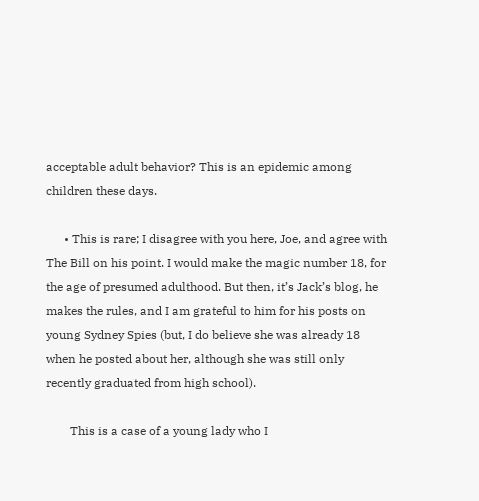acceptable adult behavior? This is an epidemic among children these days.

      • This is rare; I disagree with you here, Joe, and agree with The Bill on his point. I would make the magic number 18, for the age of presumed adulthood. But then, it’s Jack’s blog, he makes the rules, and I am grateful to him for his posts on young Sydney Spies (but, I do believe she was already 18 when he posted about her, although she was still only recently graduated from high school).

        This is a case of a young lady who I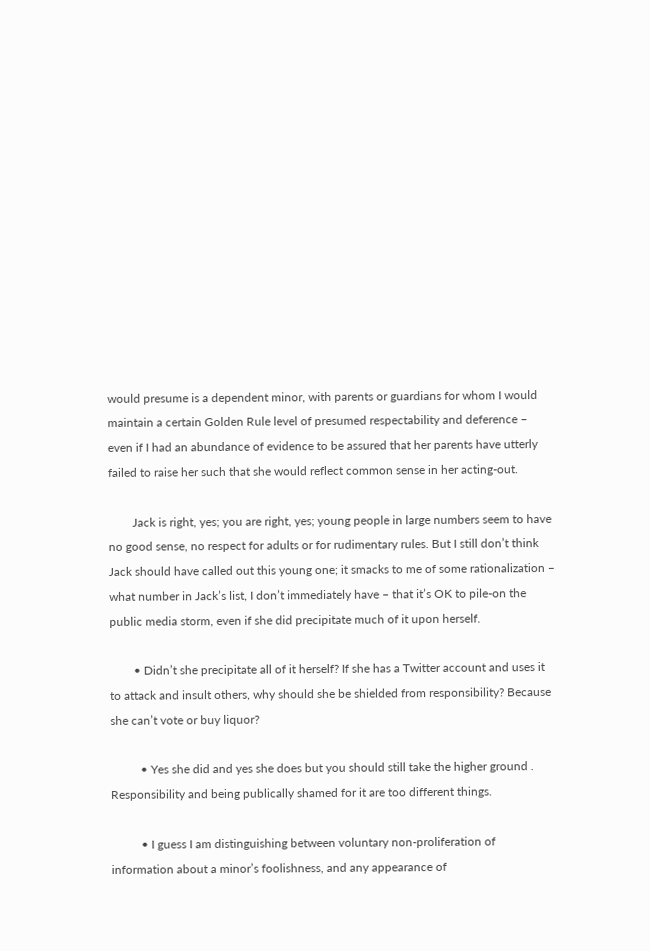would presume is a dependent minor, with parents or guardians for whom I would maintain a certain Golden Rule level of presumed respectability and deference – even if I had an abundance of evidence to be assured that her parents have utterly failed to raise her such that she would reflect common sense in her acting-out.

        Jack is right, yes; you are right, yes; young people in large numbers seem to have no good sense, no respect for adults or for rudimentary rules. But I still don’t think Jack should have called out this young one; it smacks to me of some rationalization – what number in Jack’s list, I don’t immediately have – that it’s OK to pile-on the public media storm, even if she did precipitate much of it upon herself.

        • Didn’t she precipitate all of it herself? If she has a Twitter account and uses it to attack and insult others, why should she be shielded from responsibility? Because she can’t vote or buy liquor?

          • Yes she did and yes she does but you should still take the higher ground . Responsibility and being publically shamed for it are too different things.

          • I guess I am distinguishing between voluntary non-proliferation of information about a minor’s foolishness, and any appearance of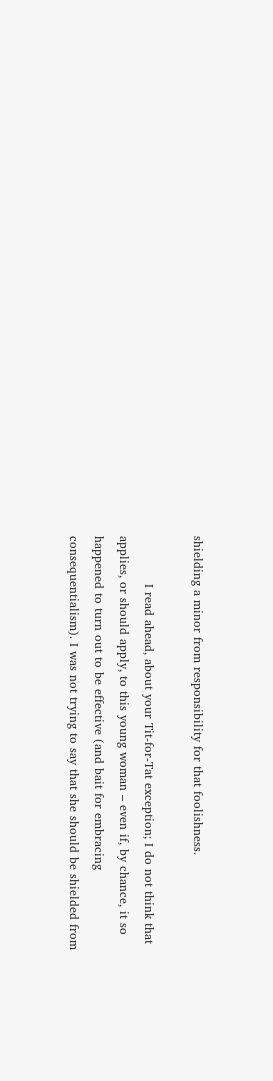shielding a minor from responsibility for that foolishness.

            I read ahead, about your Tit-for-Tat exception; I do not think that applies, or should apply, to this young woman – even if, by chance, it so happened to turn out to be effective (and bait for embracing consequentialism). I was not trying to say that she should be shielded from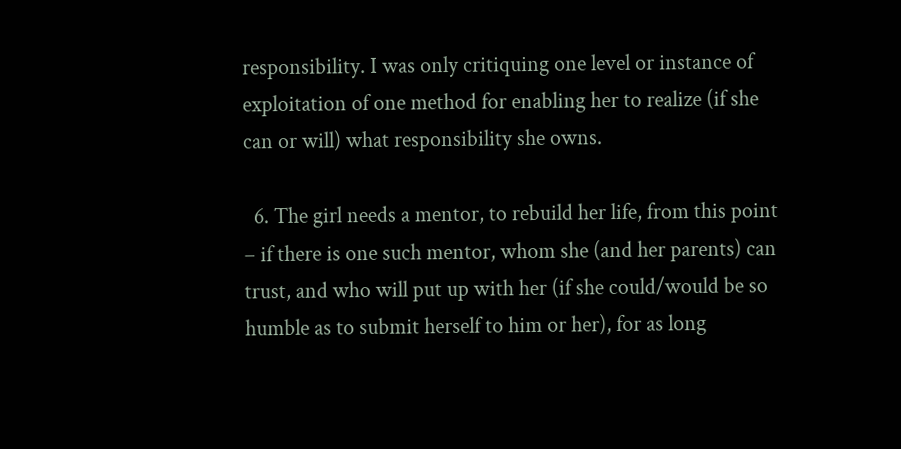responsibility. I was only critiquing one level or instance of exploitation of one method for enabling her to realize (if she can or will) what responsibility she owns.

  6. The girl needs a mentor, to rebuild her life, from this point – if there is one such mentor, whom she (and her parents) can trust, and who will put up with her (if she could/would be so humble as to submit herself to him or her), for as long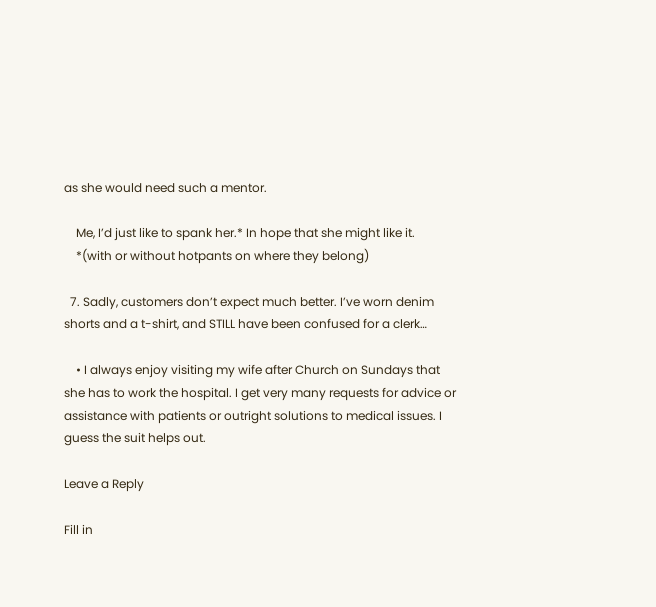as she would need such a mentor.

    Me, I’d just like to spank her.* In hope that she might like it.
    *(with or without hotpants on where they belong)

  7. Sadly, customers don’t expect much better. I’ve worn denim shorts and a t-shirt, and STILL have been confused for a clerk…

    • I always enjoy visiting my wife after Church on Sundays that she has to work the hospital. I get very many requests for advice or assistance with patients or outright solutions to medical issues. I guess the suit helps out.

Leave a Reply

Fill in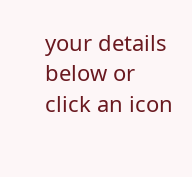your details below or click an icon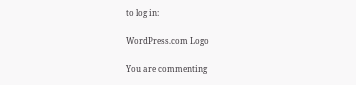to log in:

WordPress.com Logo

You are commenting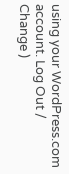using your WordPress.com account. Log Out /  Change )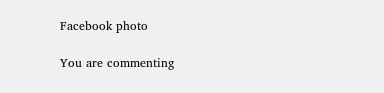Facebook photo

You are commenting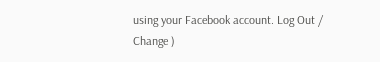using your Facebook account. Log Out /  Change )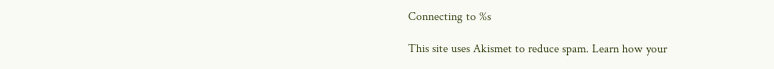Connecting to %s

This site uses Akismet to reduce spam. Learn how your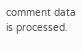comment data is processed.